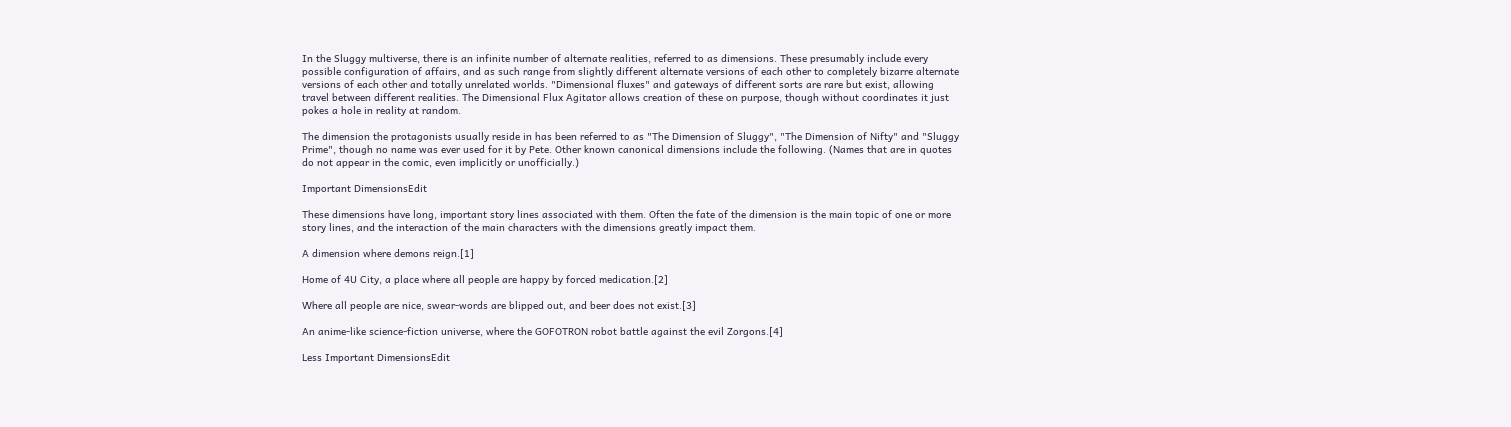In the Sluggy multiverse, there is an infinite number of alternate realities, referred to as dimensions. These presumably include every possible configuration of affairs, and as such range from slightly different alternate versions of each other to completely bizarre alternate versions of each other and totally unrelated worlds. "Dimensional fluxes" and gateways of different sorts are rare but exist, allowing travel between different realities. The Dimensional Flux Agitator allows creation of these on purpose, though without coordinates it just pokes a hole in reality at random.

The dimension the protagonists usually reside in has been referred to as "The Dimension of Sluggy", "The Dimension of Nifty" and "Sluggy Prime", though no name was ever used for it by Pete. Other known canonical dimensions include the following. (Names that are in quotes do not appear in the comic, even implicitly or unofficially.)

Important DimensionsEdit

These dimensions have long, important story lines associated with them. Often the fate of the dimension is the main topic of one or more story lines, and the interaction of the main characters with the dimensions greatly impact them.

A dimension where demons reign.[1]

Home of 4U City, a place where all people are happy by forced medication.[2]

Where all people are nice, swear-words are blipped out, and beer does not exist.[3]

An anime-like science-fiction universe, where the GOFOTRON robot battle against the evil Zorgons.[4]

Less Important DimensionsEdit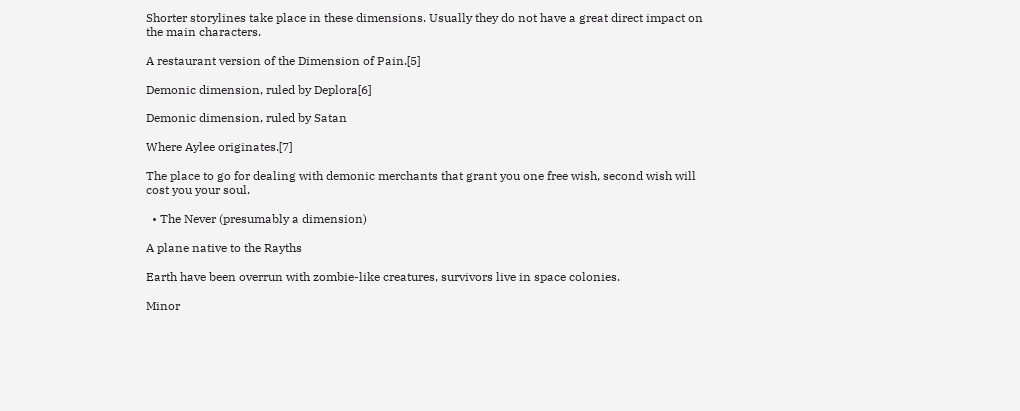Shorter storylines take place in these dimensions. Usually they do not have a great direct impact on the main characters.

A restaurant version of the Dimension of Pain.[5]

Demonic dimension, ruled by Deplora[6]

Demonic dimension, ruled by Satan

Where Aylee originates.[7]

The place to go for dealing with demonic merchants that grant you one free wish, second wish will cost you your soul.

  • The Never (presumably a dimension)

A plane native to the Rayths

Earth have been overrun with zombie-like creatures, survivors live in space colonies.

Minor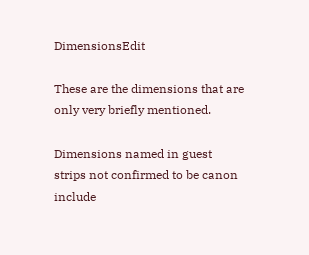DimensionsEdit

These are the dimensions that are only very briefly mentioned.

Dimensions named in guest strips not confirmed to be canon include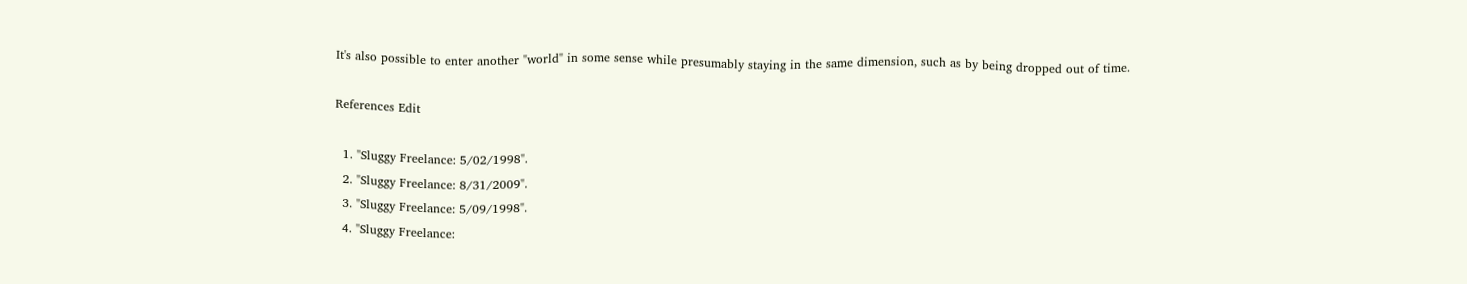It's also possible to enter another "world" in some sense while presumably staying in the same dimension, such as by being dropped out of time.

References Edit

  1. "Sluggy Freelance: 5/02/1998".
  2. "Sluggy Freelance: 8/31/2009".
  3. "Sluggy Freelance: 5/09/1998".
  4. "Sluggy Freelance: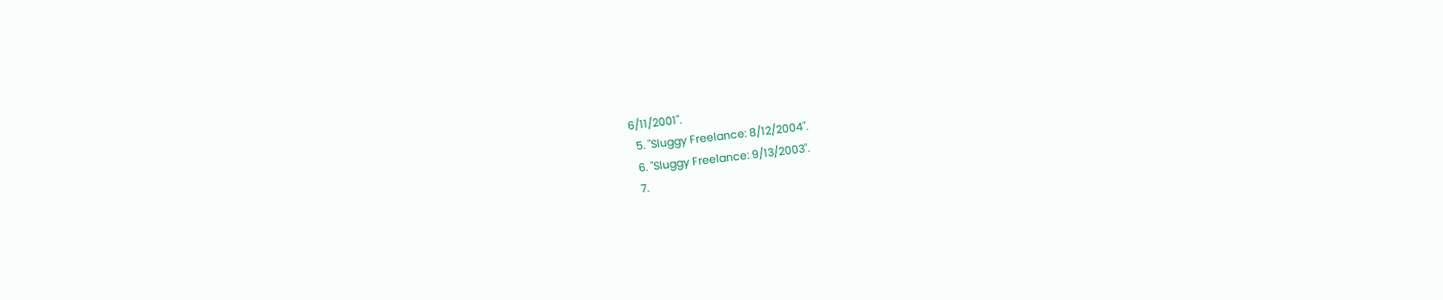6/11/2001".
  5. "Sluggy Freelance: 8/12/2004".
  6. "Sluggy Freelance: 9/13/2003".
  7.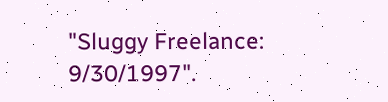"Sluggy Freelance: 9/30/1997".